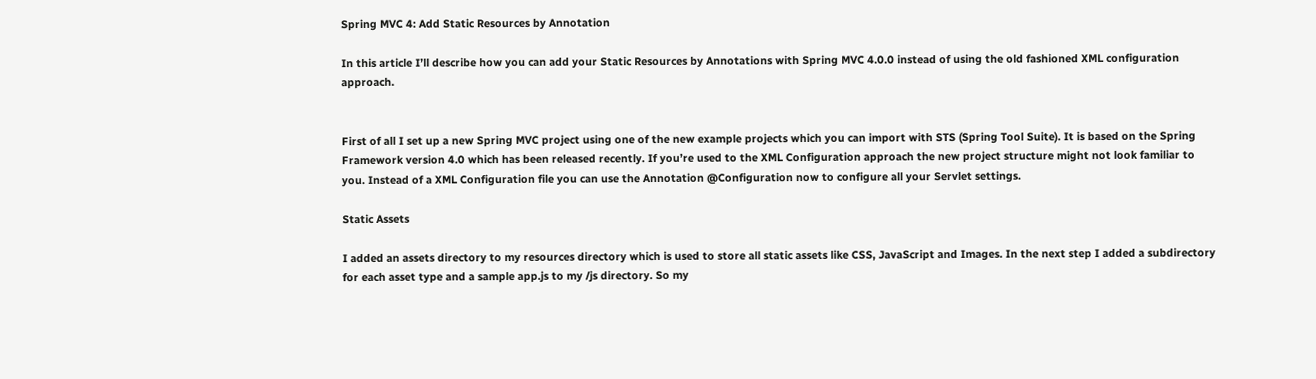Spring MVC 4: Add Static Resources by Annotation

In this article I’ll describe how you can add your Static Resources by Annotations with Spring MVC 4.0.0 instead of using the old fashioned XML configuration approach.


First of all I set up a new Spring MVC project using one of the new example projects which you can import with STS (Spring Tool Suite). It is based on the Spring Framework version 4.0 which has been released recently. If you’re used to the XML Configuration approach the new project structure might not look familiar to you. Instead of a XML Configuration file you can use the Annotation @Configuration now to configure all your Servlet settings.

Static Assets

I added an assets directory to my resources directory which is used to store all static assets like CSS, JavaScript and Images. In the next step I added a subdirectory for each asset type and a sample app.js to my /js directory. So my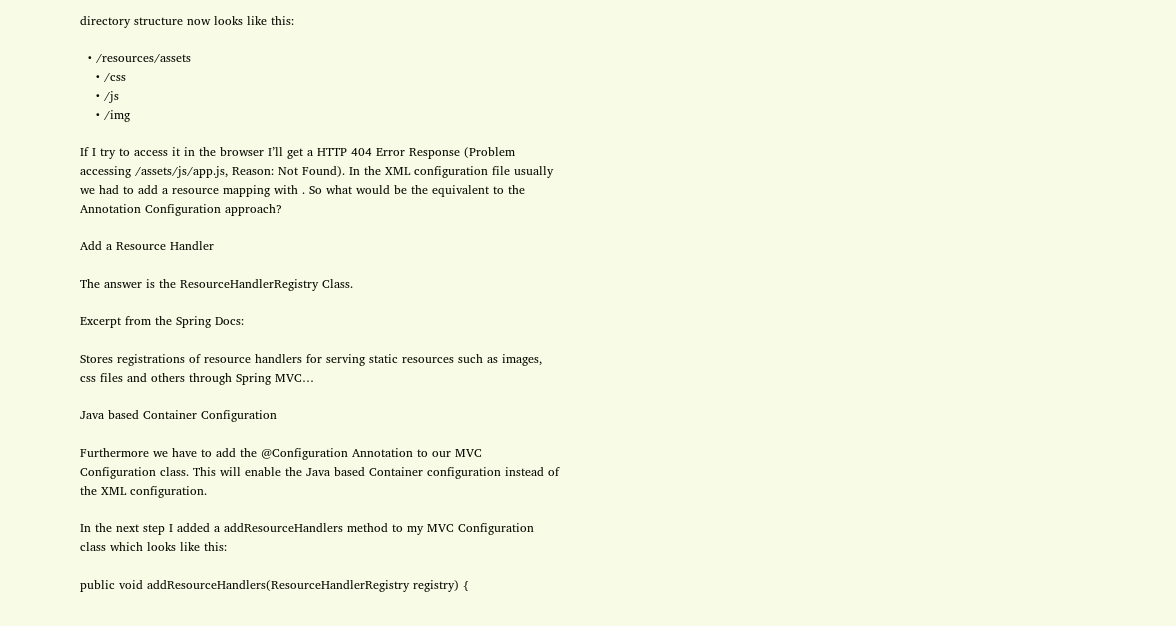directory structure now looks like this:

  • /resources/assets
    • /css
    • /js
    • /img

If I try to access it in the browser I’ll get a HTTP 404 Error Response (Problem accessing /assets/js/app.js, Reason: Not Found). In the XML configuration file usually we had to add a resource mapping with . So what would be the equivalent to the Annotation Configuration approach?

Add a Resource Handler

The answer is the ResourceHandlerRegistry Class.

Excerpt from the Spring Docs:

Stores registrations of resource handlers for serving static resources such as images,
css files and others through Spring MVC…

Java based Container Configuration

Furthermore we have to add the @Configuration Annotation to our MVC Configuration class. This will enable the Java based Container configuration instead of the XML configuration.

In the next step I added a addResourceHandlers method to my MVC Configuration class which looks like this:

public void addResourceHandlers(ResourceHandlerRegistry registry) {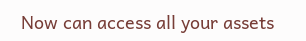Now can access all your assets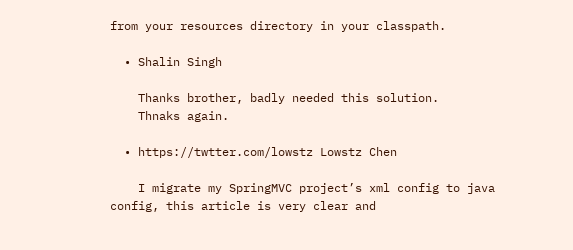from your resources directory in your classpath.

  • Shalin Singh

    Thanks brother, badly needed this solution.
    Thnaks again.

  • https://twtter.com/lowstz Lowstz Chen

    I migrate my SpringMVC project’s xml config to java config, this article is very clear and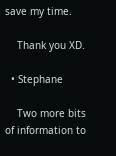save my time.

    Thank you XD.

  • Stephane

    Two more bits of information to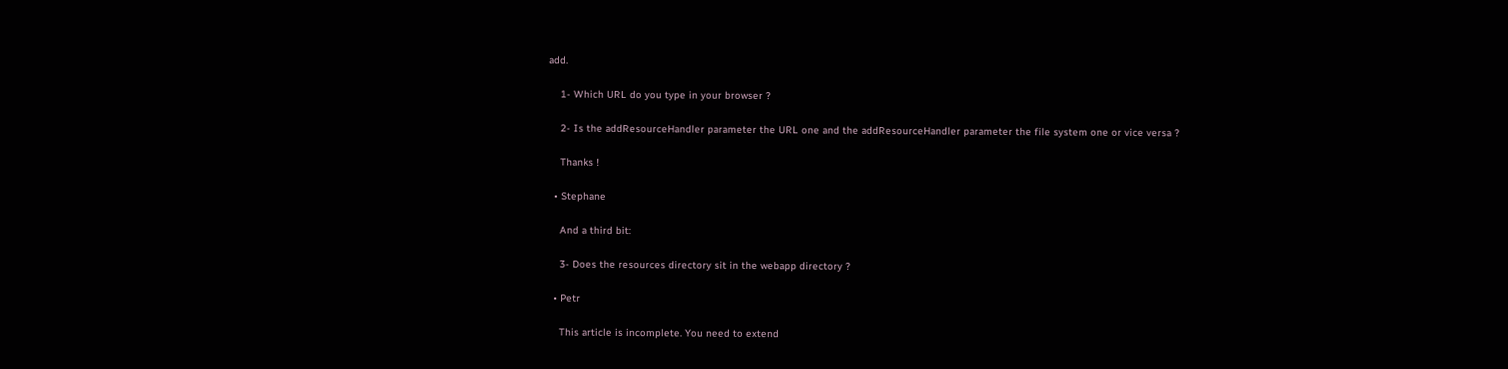add.

    1- Which URL do you type in your browser ?

    2- Is the addResourceHandler parameter the URL one and the addResourceHandler parameter the file system one or vice versa ?

    Thanks !

  • Stephane

    And a third bit:

    3- Does the resources directory sit in the webapp directory ?

  • Petr

    This article is incomplete. You need to extend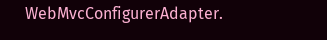WebMvcConfigurerAdapter.